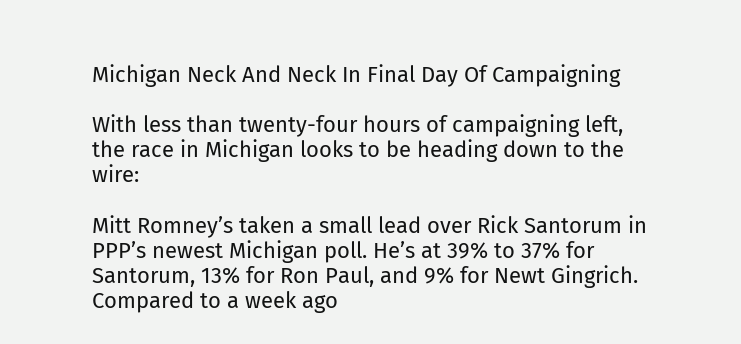Michigan Neck And Neck In Final Day Of Campaigning

With less than twenty-four hours of campaigning left, the race in Michigan looks to be heading down to the wire:

Mitt Romney’s taken a small lead over Rick Santorum in PPP’s newest Michigan poll. He’s at 39% to 37% for Santorum, 13% for Ron Paul, and 9% for Newt Gingrich. Compared to a week ago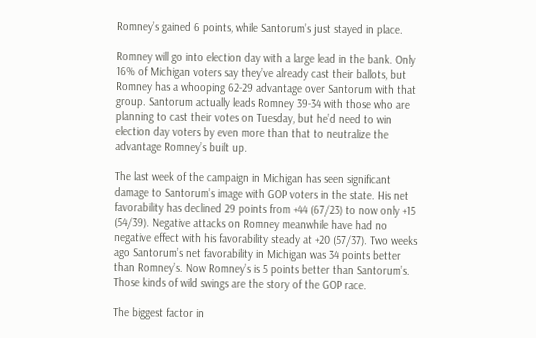Romney’s gained 6 points, while Santorum’s just stayed in place.

Romney will go into election day with a large lead in the bank. Only 16% of Michigan voters say they’ve already cast their ballots, but Romney has a whooping 62-29 advantage over Santorum with that group. Santorum actually leads Romney 39-34 with those who are planning to cast their votes on Tuesday, but he’d need to win election day voters by even more than that to neutralize the advantage Romney’s built up.

The last week of the campaign in Michigan has seen significant damage to Santorum’s image with GOP voters in the state. His net favorability has declined 29 points from +44 (67/23) to now only +15 (54/39). Negative attacks on Romney meanwhile have had no negative effect with his favorability steady at +20 (57/37). Two weeks ago Santorum’s net favorability in Michigan was 34 points better than Romney’s. Now Romney’s is 5 points better than Santorum’s. Those kinds of wild swings are the story of the GOP race.

The biggest factor in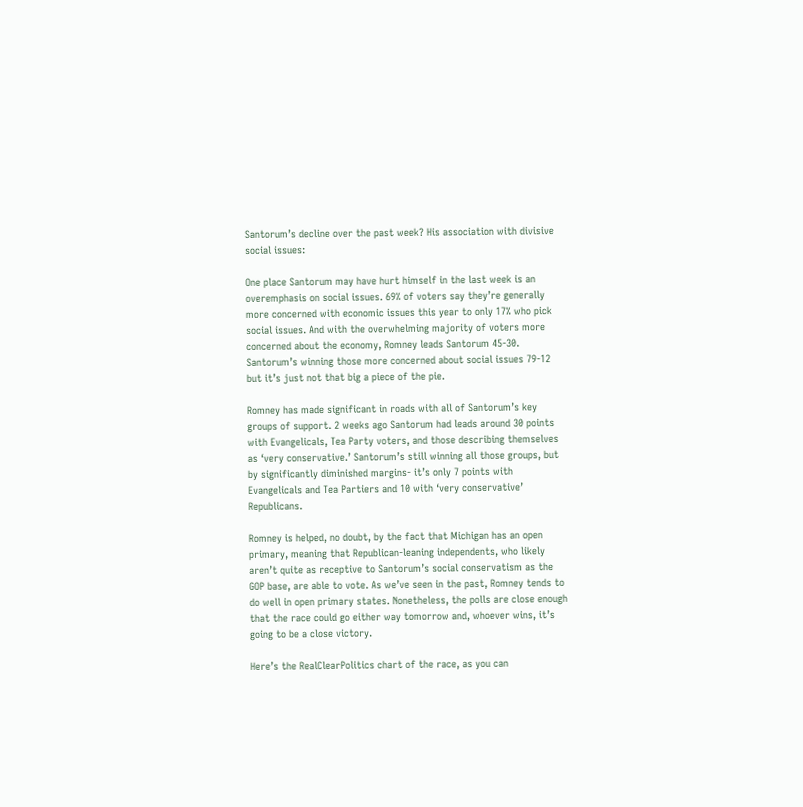Santorum’s decline over the past week? His association with divisive social issues:

One place Santorum may have hurt himself in the last week is an overemphasis on social issues. 69% of voters say they’re generally more concerned with economic issues this year to only 17% who pick social issues. And with the overwhelming majority of voters more concerned about the economy, Romney leads Santorum 45-30. Santorum’s winning those more concerned about social issues 79-12 but it’s just not that big a piece of the pie.

Romney has made significant in roads with all of Santorum’s key groups of support. 2 weeks ago Santorum had leads around 30 points with Evangelicals, Tea Party voters, and those describing themselves as ‘very conservative.’ Santorum’s still winning all those groups, but by significantly diminished margins- it’s only 7 points with Evangelicals and Tea Partiers and 10 with ‘very conservative’ Republicans.

Romney is helped, no doubt, by the fact that Michigan has an open primary, meaning that Republican-leaning independents, who likely aren’t quite as receptive to Santorum’s social conservatism as the GOP base, are able to vote. As we’ve seen in the past, Romney tends to do well in open primary states. Nonetheless, the polls are close enough that the race could go either way tomorrow and, whoever wins, it’s going to be a close victory.

Here’s the RealClearPolitics chart of the race, as you can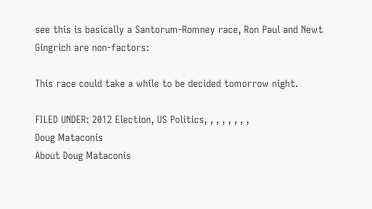see this is basically a Santorum-Romney race, Ron Paul and Newt Gingrich are non-factors:

This race could take a while to be decided tomorrow night.

FILED UNDER: 2012 Election, US Politics, , , , , , , ,
Doug Mataconis
About Doug Mataconis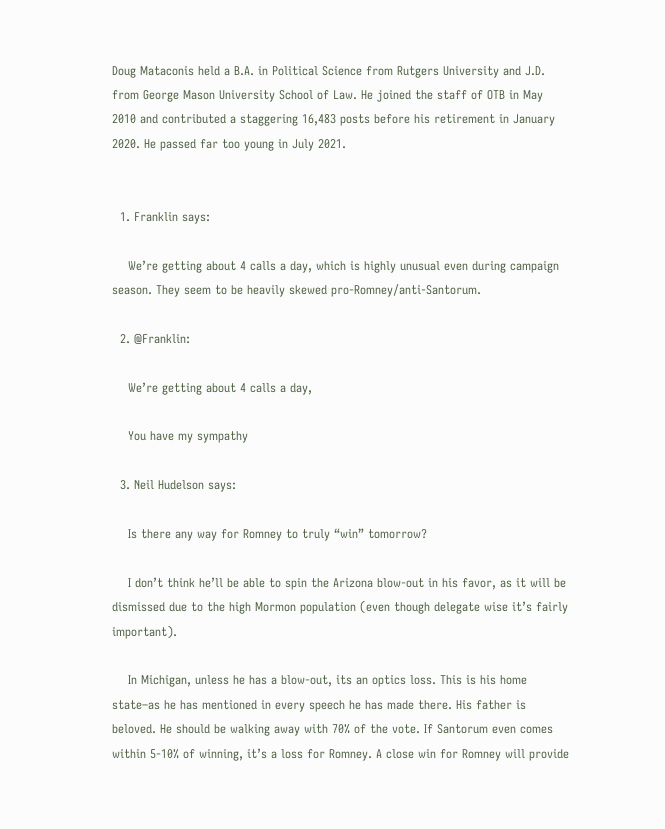Doug Mataconis held a B.A. in Political Science from Rutgers University and J.D. from George Mason University School of Law. He joined the staff of OTB in May 2010 and contributed a staggering 16,483 posts before his retirement in January 2020. He passed far too young in July 2021.


  1. Franklin says:

    We’re getting about 4 calls a day, which is highly unusual even during campaign season. They seem to be heavily skewed pro-Romney/anti-Santorum.

  2. @Franklin:

    We’re getting about 4 calls a day,

    You have my sympathy

  3. Neil Hudelson says:

    Is there any way for Romney to truly “win” tomorrow?

    I don’t think he’ll be able to spin the Arizona blow-out in his favor, as it will be dismissed due to the high Mormon population (even though delegate wise it’s fairly important).

    In Michigan, unless he has a blow-out, its an optics loss. This is his home state–as he has mentioned in every speech he has made there. His father is beloved. He should be walking away with 70% of the vote. If Santorum even comes within 5-10% of winning, it’s a loss for Romney. A close win for Romney will provide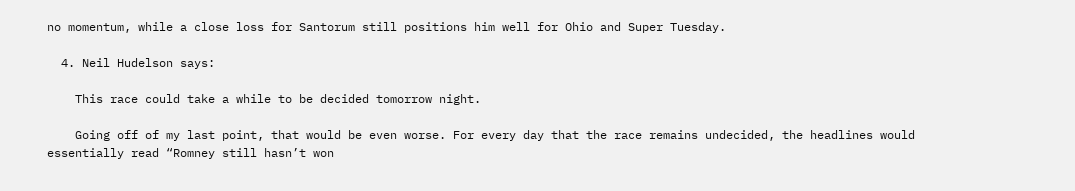no momentum, while a close loss for Santorum still positions him well for Ohio and Super Tuesday.

  4. Neil Hudelson says:

    This race could take a while to be decided tomorrow night.

    Going off of my last point, that would be even worse. For every day that the race remains undecided, the headlines would essentially read “Romney still hasn’t won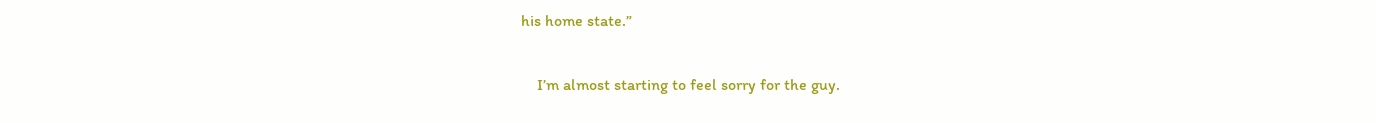his home state.”

    I’m almost starting to feel sorry for the guy.